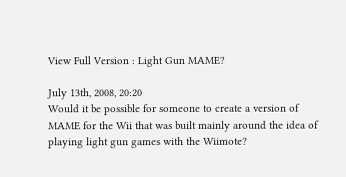View Full Version : Light Gun MAME?

July 13th, 2008, 20:20
Would it be possible for someone to create a version of MAME for the Wii that was built mainly around the idea of playing light gun games with the Wiimote?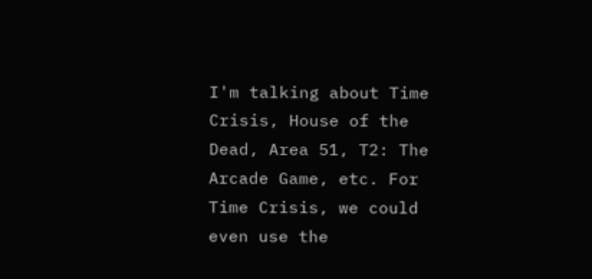I'm talking about Time Crisis, House of the Dead, Area 51, T2: The Arcade Game, etc. For Time Crisis, we could even use the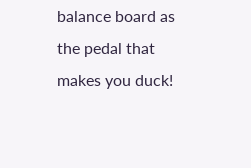balance board as the pedal that makes you duck!